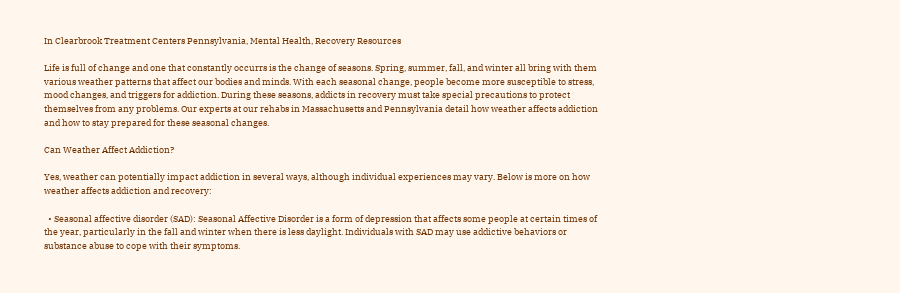In Clearbrook Treatment Centers Pennsylvania, Mental Health, Recovery Resources

Life is full of change and one that constantly occurrs is the change of seasons. Spring, summer, fall, and winter all bring with them various weather patterns that affect our bodies and minds. With each seasonal change, people become more susceptible to stress, mood changes, and triggers for addiction. During these seasons, addicts in recovery must take special precautions to protect themselves from any problems. Our experts at our rehabs in Massachusetts and Pennsylvania detail how weather affects addiction and how to stay prepared for these seasonal changes.

Can Weather Affect Addiction?

Yes, weather can potentially impact addiction in several ways, although individual experiences may vary. Below is more on how weather affects addiction and recovery:

  • Seasonal affective disorder (SAD): Seasonal Affective Disorder is a form of depression that affects some people at certain times of the year, particularly in the fall and winter when there is less daylight. Individuals with SAD may use addictive behaviors or substance abuse to cope with their symptoms.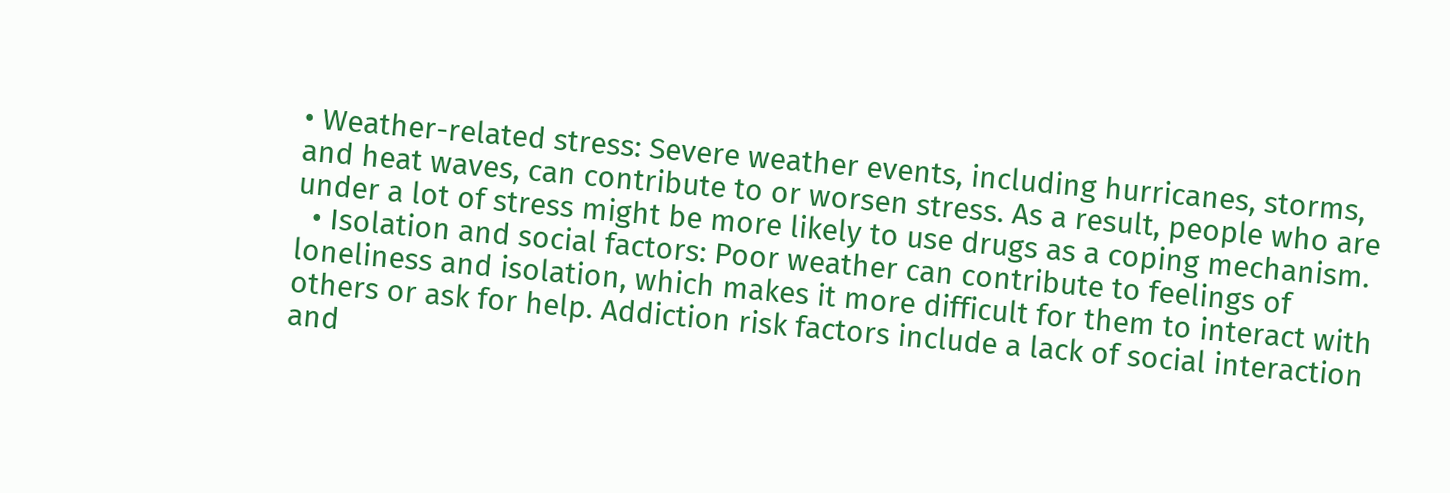• Weather-related stress: Severe weather events, including hurricanes, storms, and heat waves, can contribute to or worsen stress. As a result, people who are under a lot of stress might be more likely to use drugs as a coping mechanism.
  • Isolation and social factors: Poor weather can contribute to feelings of loneliness and isolation, which makes it more difficult for them to interact with others or ask for help. Addiction risk factors include a lack of social interaction and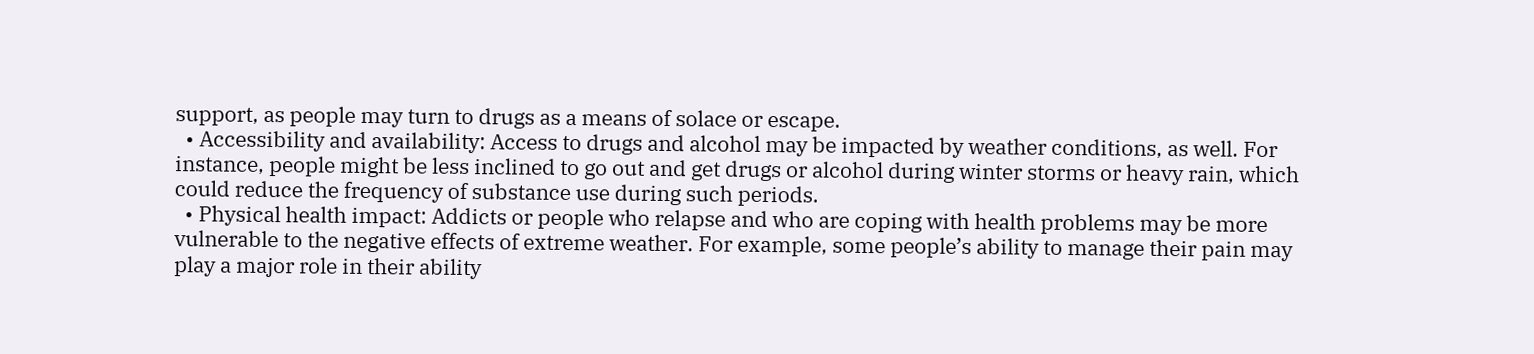support, as people may turn to drugs as a means of solace or escape.
  • Accessibility and availability: Access to drugs and alcohol may be impacted by weather conditions, as well. For instance, people might be less inclined to go out and get drugs or alcohol during winter storms or heavy rain, which could reduce the frequency of substance use during such periods.
  • Physical health impact: Addicts or people who relapse and who are coping with health problems may be more vulnerable to the negative effects of extreme weather. For example, some people’s ability to manage their pain may play a major role in their ability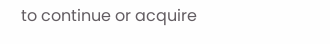to continue or acquire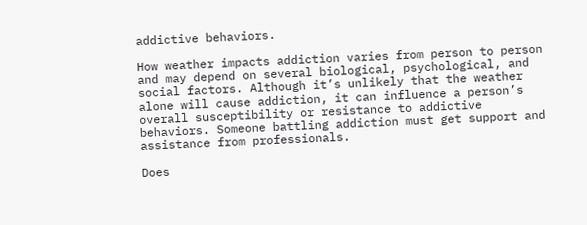addictive behaviors.

How weather impacts addiction varies from person to person and may depend on several biological, psychological, and social factors. Although it’s unlikely that the weather alone will cause addiction, it can influence a person’s overall susceptibility or resistance to addictive behaviors. Someone battling addiction must get support and assistance from professionals.

Does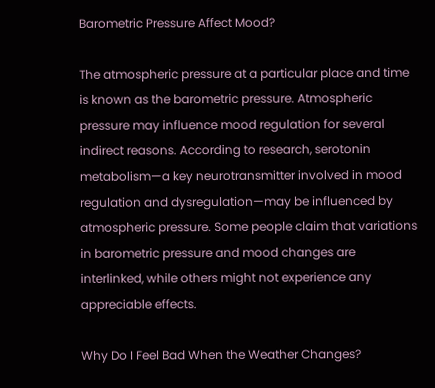Barometric Pressure Affect Mood?

The atmospheric pressure at a particular place and time is known as the barometric pressure. Atmospheric pressure may influence mood regulation for several indirect reasons. According to research, serotonin metabolism—a key neurotransmitter involved in mood regulation and dysregulation—may be influenced by atmospheric pressure. Some people claim that variations in barometric pressure and mood changes are interlinked, while others might not experience any appreciable effects.

Why Do I Feel Bad When the Weather Changes?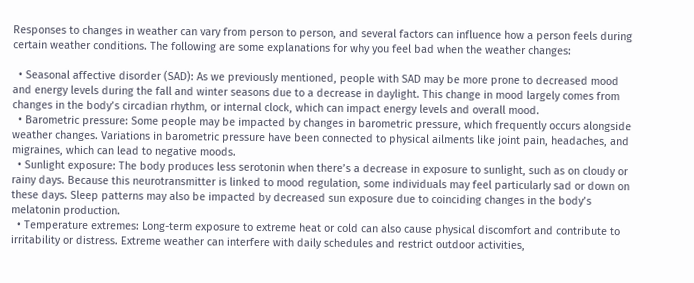Responses to changes in weather can vary from person to person, and several factors can influence how a person feels during certain weather conditions. The following are some explanations for why you feel bad when the weather changes:

  • Seasonal affective disorder (SAD): As we previously mentioned, people with SAD may be more prone to decreased mood and energy levels during the fall and winter seasons due to a decrease in daylight. This change in mood largely comes from changes in the body’s circadian rhythm, or internal clock, which can impact energy levels and overall mood.
  • Barometric pressure: Some people may be impacted by changes in barometric pressure, which frequently occurs alongside weather changes. Variations in barometric pressure have been connected to physical ailments like joint pain, headaches, and migraines, which can lead to negative moods.
  • Sunlight exposure: The body produces less serotonin when there’s a decrease in exposure to sunlight, such as on cloudy or rainy days. Because this neurotransmitter is linked to mood regulation, some individuals may feel particularly sad or down on these days. Sleep patterns may also be impacted by decreased sun exposure due to coinciding changes in the body’s melatonin production.
  • Temperature extremes: Long-term exposure to extreme heat or cold can also cause physical discomfort and contribute to irritability or distress. Extreme weather can interfere with daily schedules and restrict outdoor activities,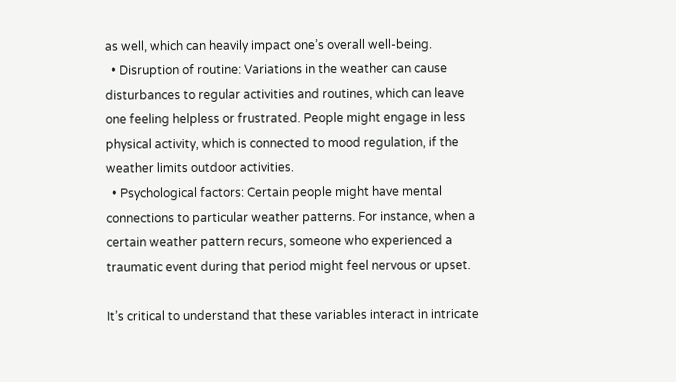as well, which can heavily impact one’s overall well-being.
  • Disruption of routine: Variations in the weather can cause disturbances to regular activities and routines, which can leave one feeling helpless or frustrated. People might engage in less physical activity, which is connected to mood regulation, if the weather limits outdoor activities.
  • Psychological factors: Certain people might have mental connections to particular weather patterns. For instance, when a certain weather pattern recurs, someone who experienced a traumatic event during that period might feel nervous or upset.

It’s critical to understand that these variables interact in intricate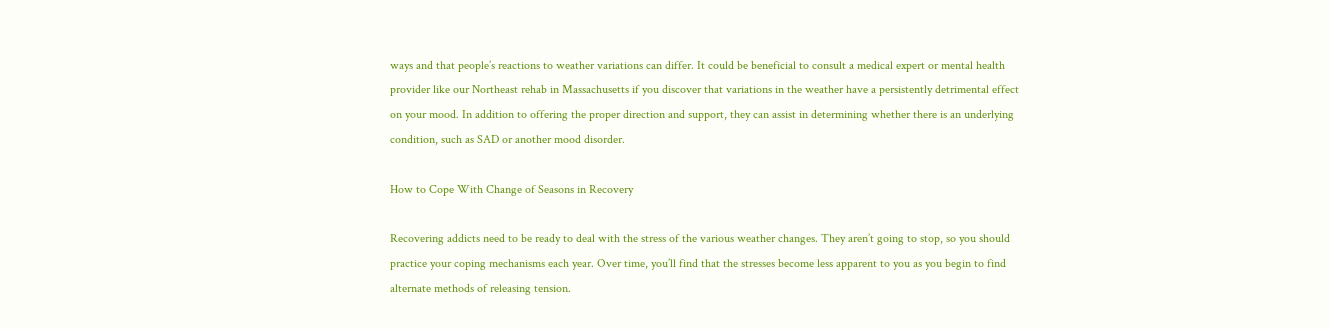ways and that people’s reactions to weather variations can differ. It could be beneficial to consult a medical expert or mental health provider like our Northeast rehab in Massachusetts if you discover that variations in the weather have a persistently detrimental effect on your mood. In addition to offering the proper direction and support, they can assist in determining whether there is an underlying condition, such as SAD or another mood disorder.

How to Cope With Change of Seasons in Recovery

Recovering addicts need to be ready to deal with the stress of the various weather changes. They aren’t going to stop, so you should practice your coping mechanisms each year. Over time, you’ll find that the stresses become less apparent to you as you begin to find alternate methods of releasing tension.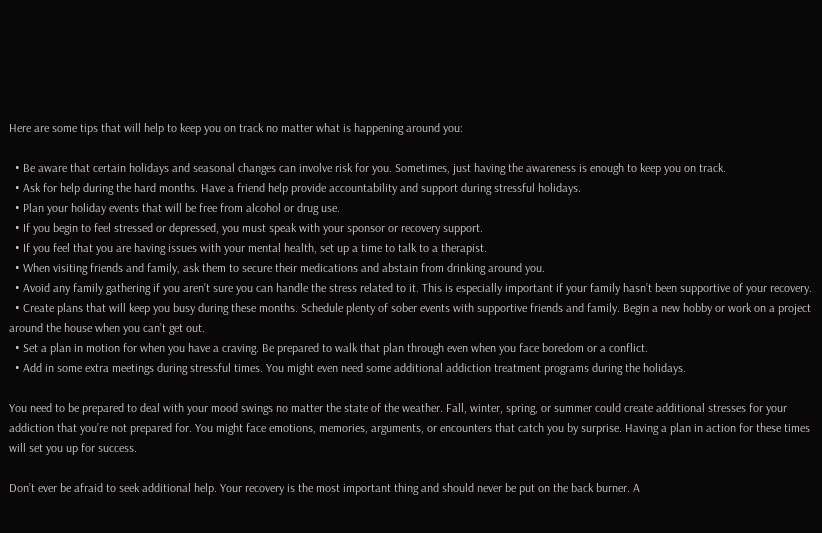Here are some tips that will help to keep you on track no matter what is happening around you:

  • Be aware that certain holidays and seasonal changes can involve risk for you. Sometimes, just having the awareness is enough to keep you on track.
  • Ask for help during the hard months. Have a friend help provide accountability and support during stressful holidays.
  • Plan your holiday events that will be free from alcohol or drug use.
  • If you begin to feel stressed or depressed, you must speak with your sponsor or recovery support.
  • If you feel that you are having issues with your mental health, set up a time to talk to a therapist.
  • When visiting friends and family, ask them to secure their medications and abstain from drinking around you.
  • Avoid any family gathering if you aren’t sure you can handle the stress related to it. This is especially important if your family hasn’t been supportive of your recovery.
  • Create plans that will keep you busy during these months. Schedule plenty of sober events with supportive friends and family. Begin a new hobby or work on a project around the house when you can’t get out.
  • Set a plan in motion for when you have a craving. Be prepared to walk that plan through even when you face boredom or a conflict.
  • Add in some extra meetings during stressful times. You might even need some additional addiction treatment programs during the holidays.

You need to be prepared to deal with your mood swings no matter the state of the weather. Fall, winter, spring, or summer could create additional stresses for your addiction that you’re not prepared for. You might face emotions, memories, arguments, or encounters that catch you by surprise. Having a plan in action for these times will set you up for success.

Don’t ever be afraid to seek additional help. Your recovery is the most important thing and should never be put on the back burner. A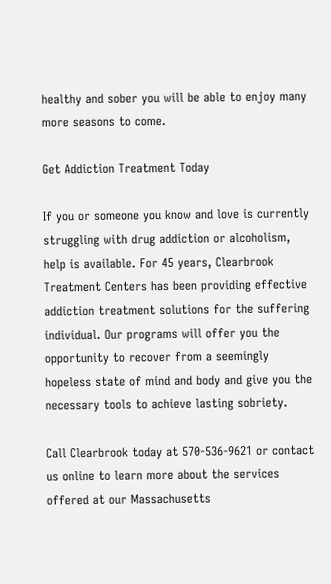healthy and sober you will be able to enjoy many more seasons to come.

Get Addiction Treatment Today

If you or someone you know and love is currently struggling with drug addiction or alcoholism, help is available. For 45 years, Clearbrook Treatment Centers has been providing effective addiction treatment solutions for the suffering individual. Our programs will offer you the opportunity to recover from a seemingly hopeless state of mind and body and give you the necessary tools to achieve lasting sobriety.

Call Clearbrook today at 570-536-9621 or contact us online to learn more about the services offered at our Massachusetts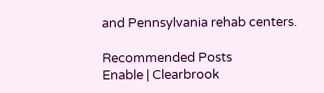and Pennsylvania rehab centers.

Recommended Posts
Enable | Clearbrook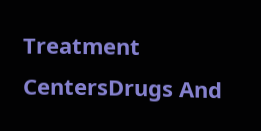Treatment CentersDrugs And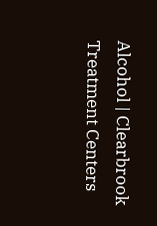Alcohol | Clearbrook Treatment Centers